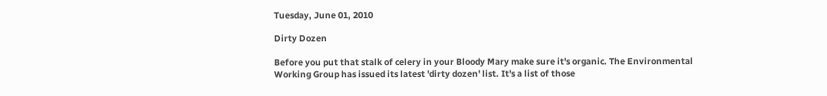Tuesday, June 01, 2010

Dirty Dozen

Before you put that stalk of celery in your Bloody Mary make sure it's organic. The Environmental Working Group has issued its latest 'dirty dozen' list. It's a list of those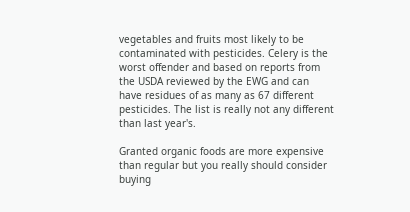vegetables and fruits most likely to be contaminated with pesticides. Celery is the worst offender and based on reports from the USDA reviewed by the EWG and can have residues of as many as 67 different pesticides. The list is really not any different than last year's.

Granted organic foods are more expensive than regular but you really should consider buying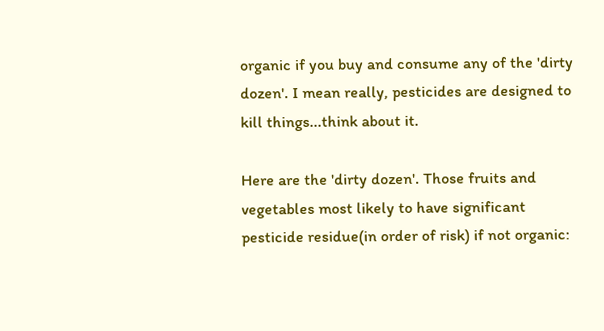organic if you buy and consume any of the 'dirty dozen'. I mean really, pesticides are designed to kill things...think about it.

Here are the 'dirty dozen'. Those fruits and vegetables most likely to have significant pesticide residue(in order of risk) if not organic: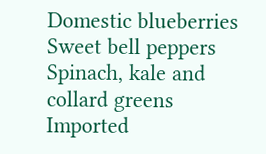Domestic blueberries
Sweet bell peppers
Spinach, kale and collard greens
Imported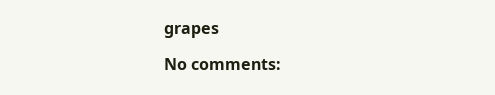grapes

No comments: